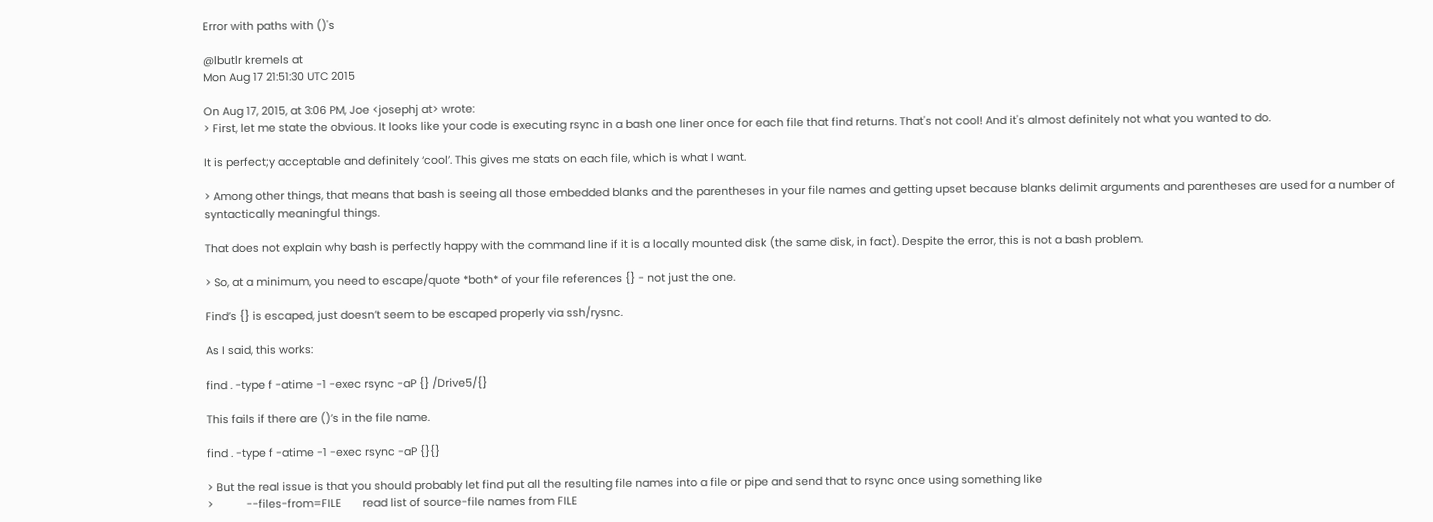Error with paths with ()'s

@lbutlr kremels at
Mon Aug 17 21:51:30 UTC 2015

On Aug 17, 2015, at 3:06 PM, Joe <josephj at> wrote:
> First, let me state the obvious. It looks like your code is executing rsync in a bash one liner once for each file that find returns. That's not cool! And it's almost definitely not what you wanted to do.

It is perfect;y acceptable and definitely ‘cool’. This gives me stats on each file, which is what I want.

> Among other things, that means that bash is seeing all those embedded blanks and the parentheses in your file names and getting upset because blanks delimit arguments and parentheses are used for a number of syntactically meaningful things.

That does not explain why bash is perfectly happy with the command line if it is a locally mounted disk (the same disk, in fact). Despite the error, this is not a bash problem.

> So, at a minimum, you need to escape/quote *both* of your file references {} - not just the one.

Find’s {} is escaped, just doesn’t seem to be escaped properly via ssh/rysnc.

As I said, this works:

find . -type f -atime -1 -exec rsync -aP {} /Drive5/{}

This fails if there are ()’s in the file name.

find . -type f -atime -1 -exec rsync -aP {}{}

> But the real issue is that you should probably let find put all the resulting file names into a file or pipe and send that to rsync once using something like
>           --files-from=FILE       read list of source-file names from FILE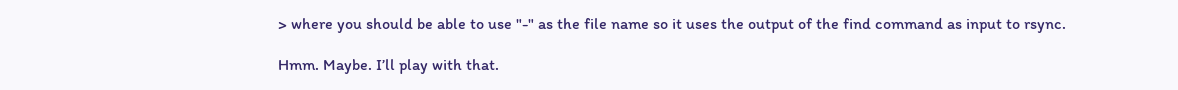> where you should be able to use "-" as the file name so it uses the output of the find command as input to rsync.

Hmm. Maybe. I’ll play with that.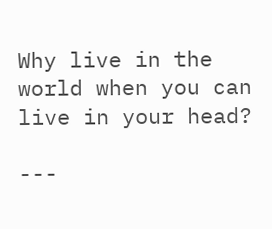Why live in the world when you can live in your head?

---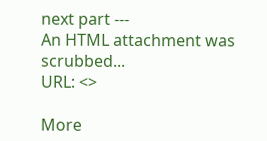next part ---
An HTML attachment was scrubbed...
URL: <>

More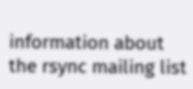information about the rsync mailing list